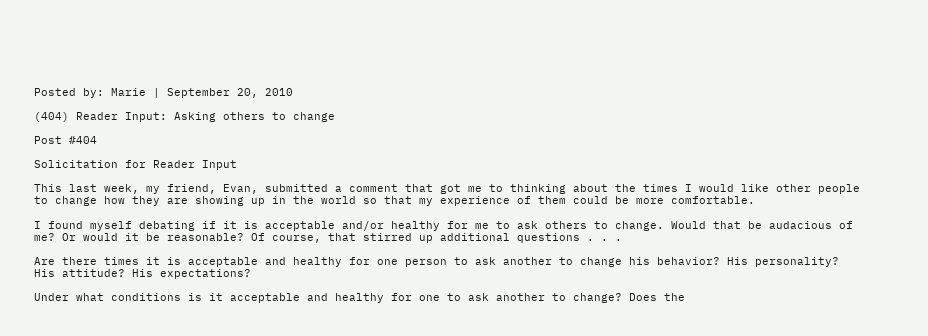Posted by: Marie | September 20, 2010

(404) Reader Input: Asking others to change

Post #404

Solicitation for Reader Input

This last week, my friend, Evan, submitted a comment that got me to thinking about the times I would like other people to change how they are showing up in the world so that my experience of them could be more comfortable.

I found myself debating if it is acceptable and/or healthy for me to ask others to change. Would that be audacious of me? Or would it be reasonable? Of course, that stirred up additional questions . . .

Are there times it is acceptable and healthy for one person to ask another to change his behavior? His personality? His attitude? His expectations?

Under what conditions is it acceptable and healthy for one to ask another to change? Does the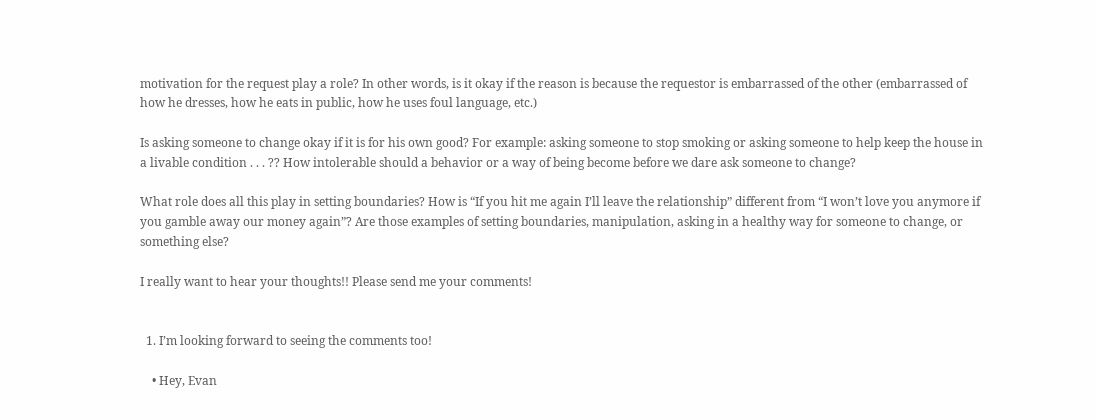motivation for the request play a role? In other words, is it okay if the reason is because the requestor is embarrassed of the other (embarrassed of how he dresses, how he eats in public, how he uses foul language, etc.)

Is asking someone to change okay if it is for his own good? For example: asking someone to stop smoking or asking someone to help keep the house in a livable condition . . . ?? How intolerable should a behavior or a way of being become before we dare ask someone to change?

What role does all this play in setting boundaries? How is “If you hit me again I’ll leave the relationship” different from “I won’t love you anymore if you gamble away our money again”? Are those examples of setting boundaries, manipulation, asking in a healthy way for someone to change, or something else?

I really want to hear your thoughts!! Please send me your comments!


  1. I’m looking forward to seeing the comments too!

    • Hey, Evan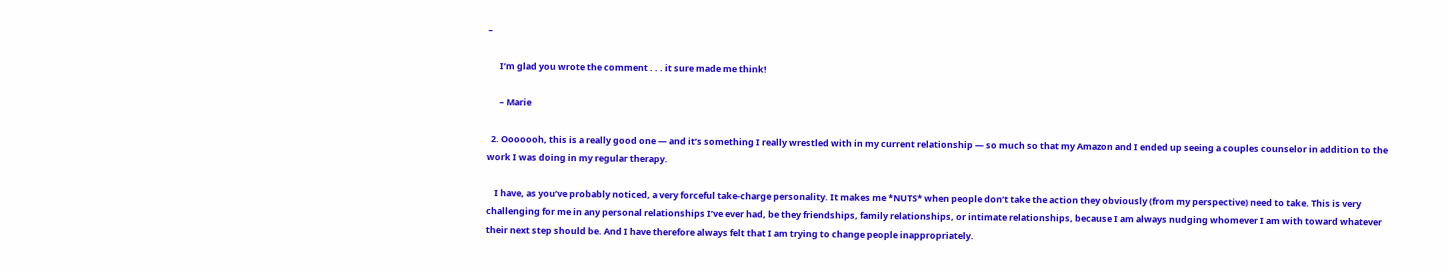–

      I’m glad you wrote the comment . . . it sure made me think!

      – Marie

  2. Ooooooh, this is a really good one — and it’s something I really wrestled with in my current relationship — so much so that my Amazon and I ended up seeing a couples counselor in addition to the work I was doing in my regular therapy.

    I have, as you’ve probably noticed, a very forceful take-charge personality. It makes me *NUTS* when people don’t take the action they obviously (from my perspective) need to take. This is very challenging for me in any personal relationships I’ve ever had, be they friendships, family relationships, or intimate relationships, because I am always nudging whomever I am with toward whatever their next step should be. And I have therefore always felt that I am trying to change people inappropriately.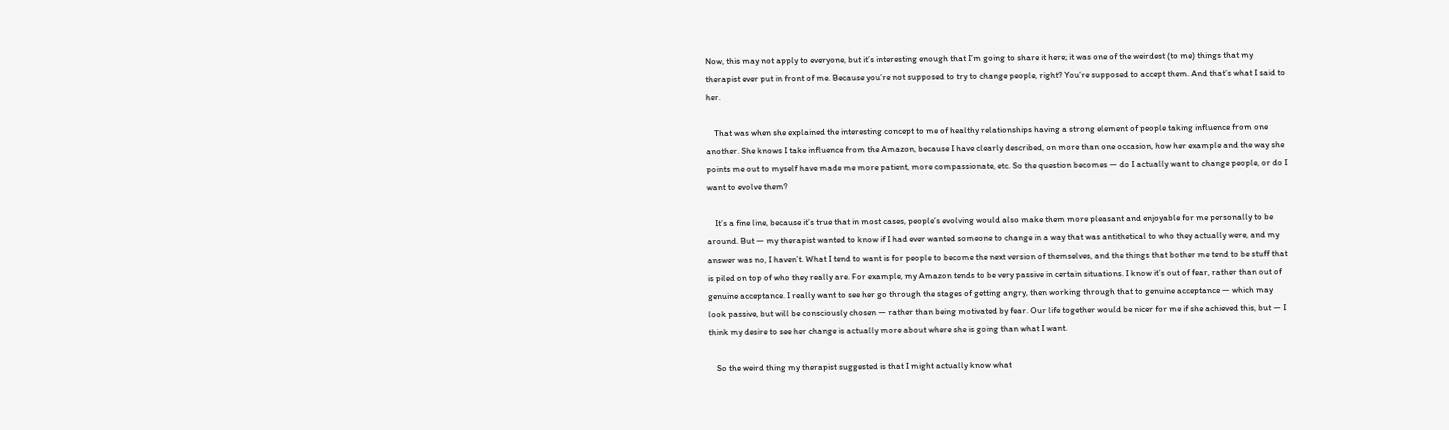Now, this may not apply to everyone, but it’s interesting enough that I’m going to share it here; it was one of the weirdest (to me) things that my therapist ever put in front of me. Because you’re not supposed to try to change people, right? You’re supposed to accept them. And that’s what I said to her.

    That was when she explained the interesting concept to me of healthy relationships having a strong element of people taking influence from one another. She knows I take influence from the Amazon, because I have clearly described, on more than one occasion, how her example and the way she points me out to myself have made me more patient, more compassionate, etc. So the question becomes — do I actually want to change people, or do I want to evolve them?

    It’s a fine line, because it’s true that in most cases, people’s evolving would also make them more pleasant and enjoyable for me personally to be around. But — my therapist wanted to know if I had ever wanted someone to change in a way that was antithetical to who they actually were, and my answer was no, I haven’t. What I tend to want is for people to become the next version of themselves, and the things that bother me tend to be stuff that is piled on top of who they really are. For example, my Amazon tends to be very passive in certain situations. I know it’s out of fear, rather than out of genuine acceptance. I really want to see her go through the stages of getting angry, then working through that to genuine acceptance — which may look passive, but will be consciously chosen — rather than being motivated by fear. Our life together would be nicer for me if she achieved this, but — I think my desire to see her change is actually more about where she is going than what I want.

    So the weird thing my therapist suggested is that I might actually know what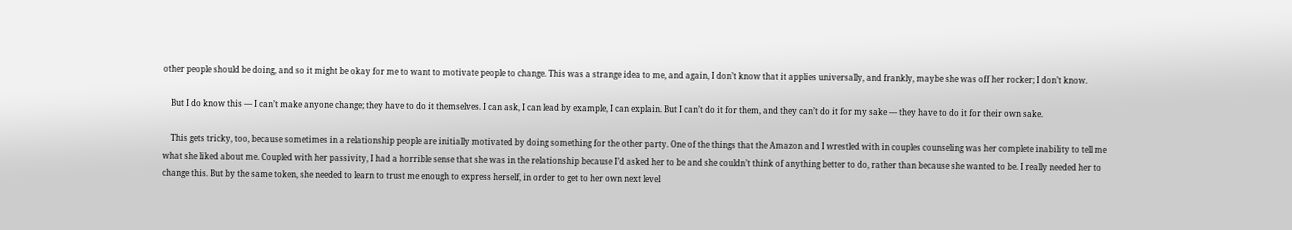other people should be doing, and so it might be okay for me to want to motivate people to change. This was a strange idea to me, and again, I don’t know that it applies universally, and frankly, maybe she was off her rocker; I don’t know.

    But I do know this — I can’t make anyone change; they have to do it themselves. I can ask, I can lead by example, I can explain. But I can’t do it for them, and they can’t do it for my sake — they have to do it for their own sake.

    This gets tricky, too, because sometimes in a relationship people are initially motivated by doing something for the other party. One of the things that the Amazon and I wrestled with in couples counseling was her complete inability to tell me what she liked about me. Coupled with her passivity, I had a horrible sense that she was in the relationship because I’d asked her to be and she couldn’t think of anything better to do, rather than because she wanted to be. I really needed her to change this. But by the same token, she needed to learn to trust me enough to express herself, in order to get to her own next level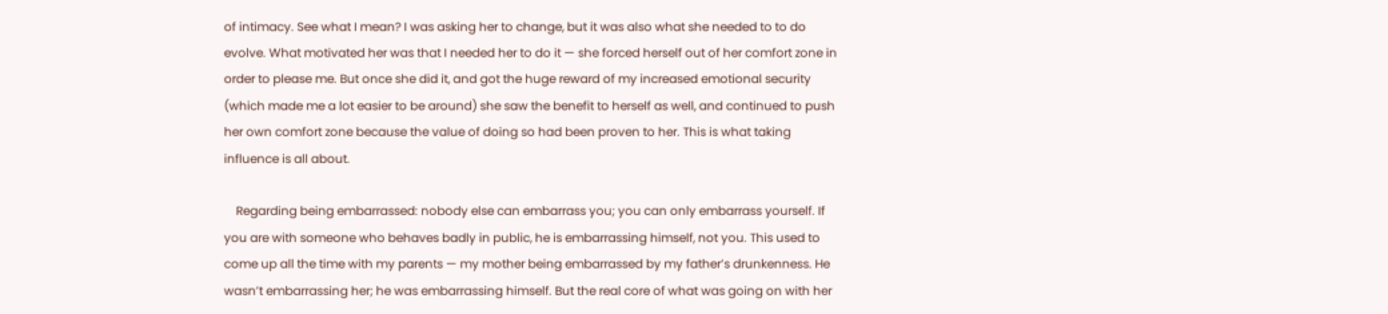of intimacy. See what I mean? I was asking her to change, but it was also what she needed to to do evolve. What motivated her was that I needed her to do it — she forced herself out of her comfort zone in order to please me. But once she did it, and got the huge reward of my increased emotional security (which made me a lot easier to be around) she saw the benefit to herself as well, and continued to push her own comfort zone because the value of doing so had been proven to her. This is what taking influence is all about.

    Regarding being embarrassed: nobody else can embarrass you; you can only embarrass yourself. If you are with someone who behaves badly in public, he is embarrassing himself, not you. This used to come up all the time with my parents — my mother being embarrassed by my father’s drunkenness. He wasn’t embarrassing her; he was embarrassing himself. But the real core of what was going on with her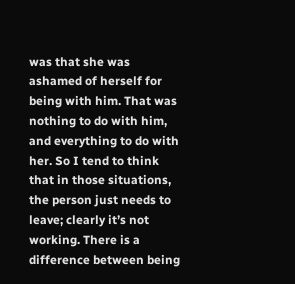was that she was ashamed of herself for being with him. That was nothing to do with him, and everything to do with her. So I tend to think that in those situations, the person just needs to leave; clearly it’s not working. There is a difference between being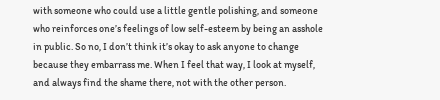with someone who could use a little gentle polishing, and someone who reinforces one’s feelings of low self-esteem by being an asshole in public. So no, I don’t think it’s okay to ask anyone to change because they embarrass me. When I feel that way, I look at myself, and always find the shame there, not with the other person.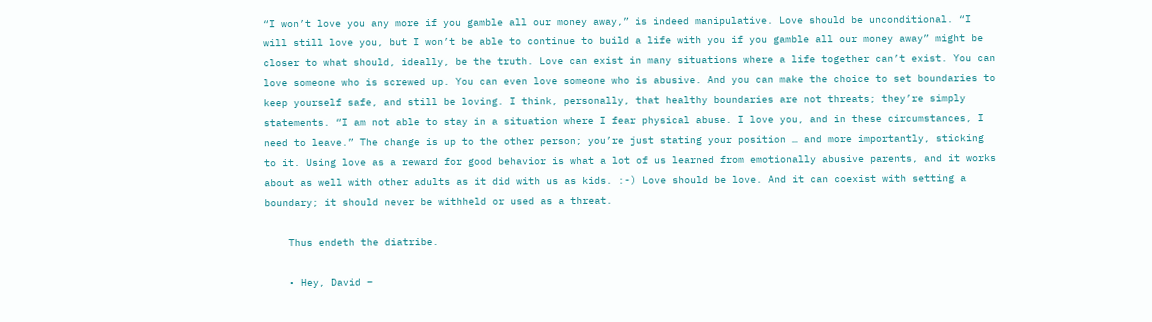“I won’t love you any more if you gamble all our money away,” is indeed manipulative. Love should be unconditional. “I will still love you, but I won’t be able to continue to build a life with you if you gamble all our money away” might be closer to what should, ideally, be the truth. Love can exist in many situations where a life together can’t exist. You can love someone who is screwed up. You can even love someone who is abusive. And you can make the choice to set boundaries to keep yourself safe, and still be loving. I think, personally, that healthy boundaries are not threats; they’re simply statements. “I am not able to stay in a situation where I fear physical abuse. I love you, and in these circumstances, I need to leave.” The change is up to the other person; you’re just stating your position … and more importantly, sticking to it. Using love as a reward for good behavior is what a lot of us learned from emotionally abusive parents, and it works about as well with other adults as it did with us as kids. :-) Love should be love. And it can coexist with setting a boundary; it should never be withheld or used as a threat.

    Thus endeth the diatribe.

    • Hey, David –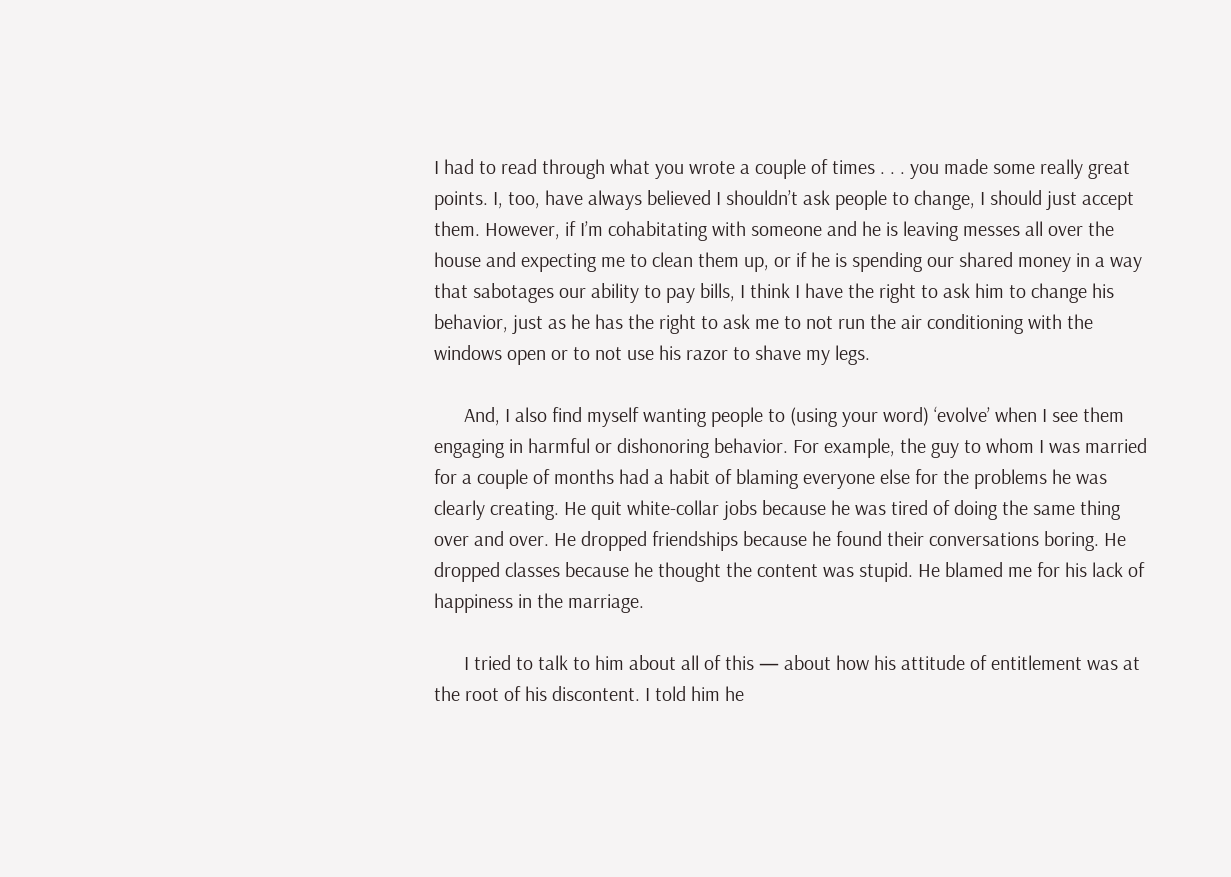I had to read through what you wrote a couple of times . . . you made some really great points. I, too, have always believed I shouldn’t ask people to change, I should just accept them. However, if I’m cohabitating with someone and he is leaving messes all over the house and expecting me to clean them up, or if he is spending our shared money in a way that sabotages our ability to pay bills, I think I have the right to ask him to change his behavior, just as he has the right to ask me to not run the air conditioning with the windows open or to not use his razor to shave my legs.

      And, I also find myself wanting people to (using your word) ‘evolve’ when I see them engaging in harmful or dishonoring behavior. For example, the guy to whom I was married for a couple of months had a habit of blaming everyone else for the problems he was clearly creating. He quit white-collar jobs because he was tired of doing the same thing over and over. He dropped friendships because he found their conversations boring. He dropped classes because he thought the content was stupid. He blamed me for his lack of happiness in the marriage.

      I tried to talk to him about all of this — about how his attitude of entitlement was at the root of his discontent. I told him he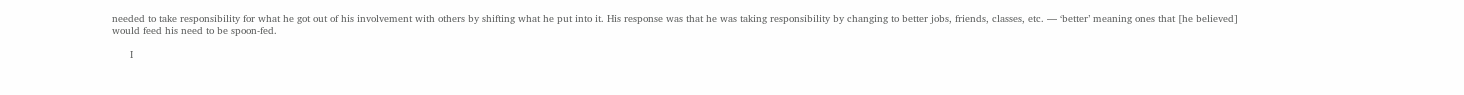needed to take responsibility for what he got out of his involvement with others by shifting what he put into it. His response was that he was taking responsibility by changing to better jobs, friends, classes, etc. — ‘better’ meaning ones that [he believed] would feed his need to be spoon-fed.

      I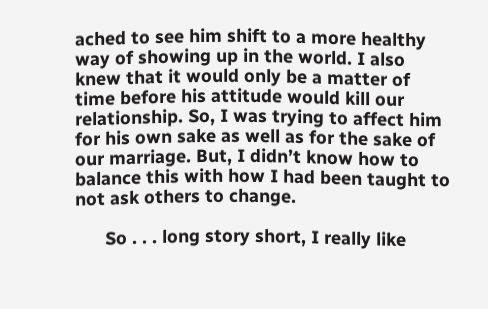ached to see him shift to a more healthy way of showing up in the world. I also knew that it would only be a matter of time before his attitude would kill our relationship. So, I was trying to affect him for his own sake as well as for the sake of our marriage. But, I didn’t know how to balance this with how I had been taught to not ask others to change.

      So . . . long story short, I really like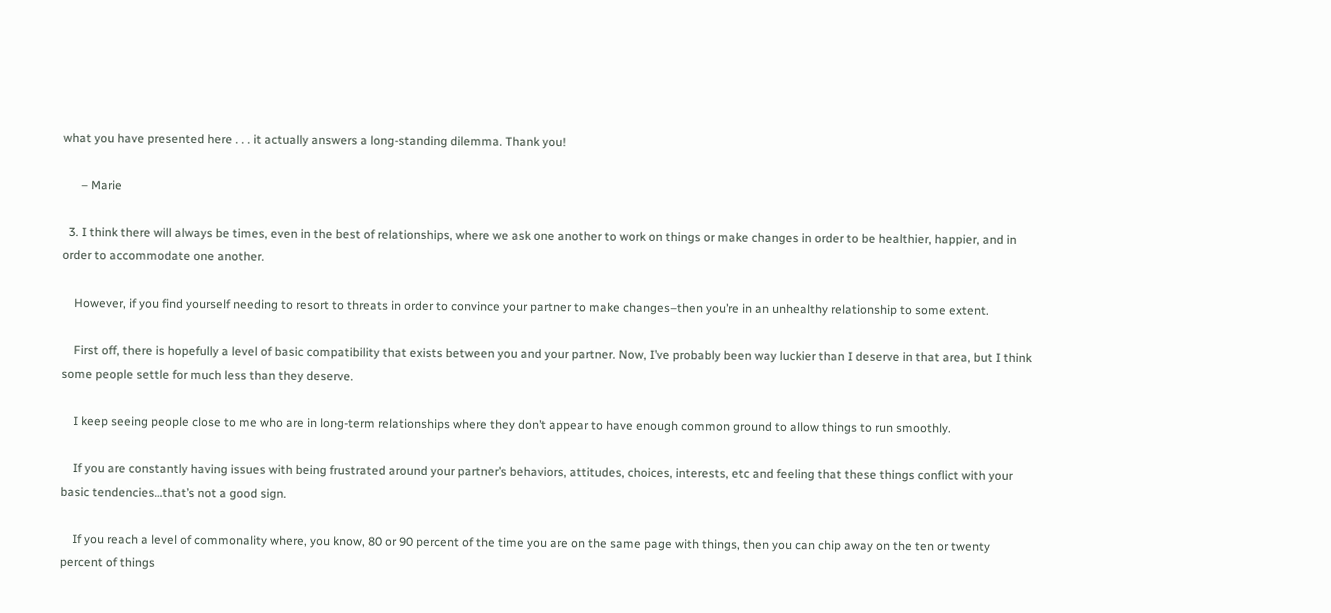what you have presented here . . . it actually answers a long-standing dilemma. Thank you!

      – Marie

  3. I think there will always be times, even in the best of relationships, where we ask one another to work on things or make changes in order to be healthier, happier, and in order to accommodate one another.

    However, if you find yourself needing to resort to threats in order to convince your partner to make changes–then you’re in an unhealthy relationship to some extent.

    First off, there is hopefully a level of basic compatibility that exists between you and your partner. Now, I’ve probably been way luckier than I deserve in that area, but I think some people settle for much less than they deserve.

    I keep seeing people close to me who are in long-term relationships where they don’t appear to have enough common ground to allow things to run smoothly.

    If you are constantly having issues with being frustrated around your partner’s behaviors, attitudes, choices, interests, etc and feeling that these things conflict with your basic tendencies…that’s not a good sign.

    If you reach a level of commonality where, you know, 80 or 90 percent of the time you are on the same page with things, then you can chip away on the ten or twenty percent of things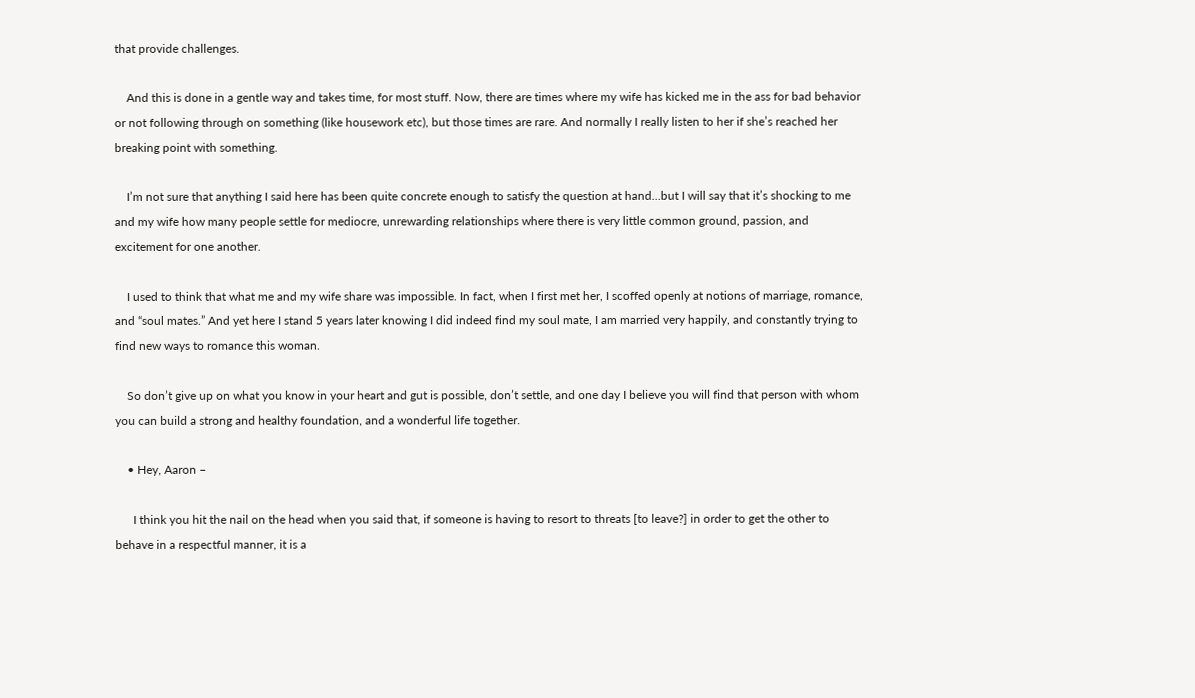that provide challenges.

    And this is done in a gentle way and takes time, for most stuff. Now, there are times where my wife has kicked me in the ass for bad behavior or not following through on something (like housework etc), but those times are rare. And normally I really listen to her if she’s reached her breaking point with something.

    I’m not sure that anything I said here has been quite concrete enough to satisfy the question at hand…but I will say that it’s shocking to me and my wife how many people settle for mediocre, unrewarding relationships where there is very little common ground, passion, and excitement for one another.

    I used to think that what me and my wife share was impossible. In fact, when I first met her, I scoffed openly at notions of marriage, romance, and “soul mates.” And yet here I stand 5 years later knowing I did indeed find my soul mate, I am married very happily, and constantly trying to find new ways to romance this woman.

    So don’t give up on what you know in your heart and gut is possible, don’t settle, and one day I believe you will find that person with whom you can build a strong and healthy foundation, and a wonderful life together.

    • Hey, Aaron –

      I think you hit the nail on the head when you said that, if someone is having to resort to threats [to leave?] in order to get the other to behave in a respectful manner, it is a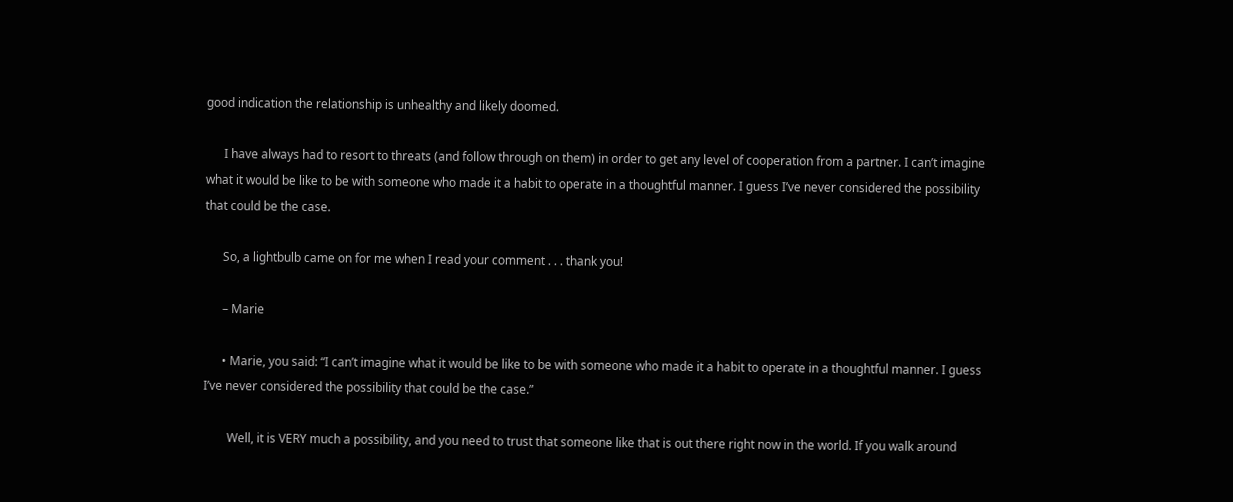good indication the relationship is unhealthy and likely doomed.

      I have always had to resort to threats (and follow through on them) in order to get any level of cooperation from a partner. I can’t imagine what it would be like to be with someone who made it a habit to operate in a thoughtful manner. I guess I’ve never considered the possibility that could be the case.

      So, a lightbulb came on for me when I read your comment . . . thank you!

      – Marie

      • Marie, you said: “I can’t imagine what it would be like to be with someone who made it a habit to operate in a thoughtful manner. I guess I’ve never considered the possibility that could be the case.”

        Well, it is VERY much a possibility, and you need to trust that someone like that is out there right now in the world. If you walk around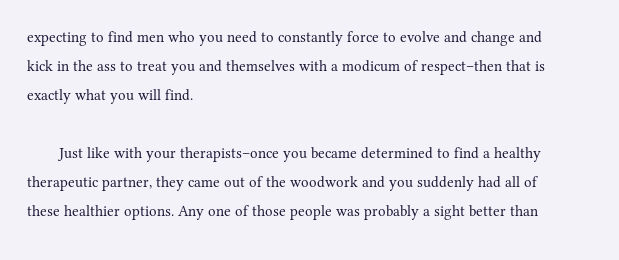expecting to find men who you need to constantly force to evolve and change and kick in the ass to treat you and themselves with a modicum of respect–then that is exactly what you will find.

        Just like with your therapists–once you became determined to find a healthy therapeutic partner, they came out of the woodwork and you suddenly had all of these healthier options. Any one of those people was probably a sight better than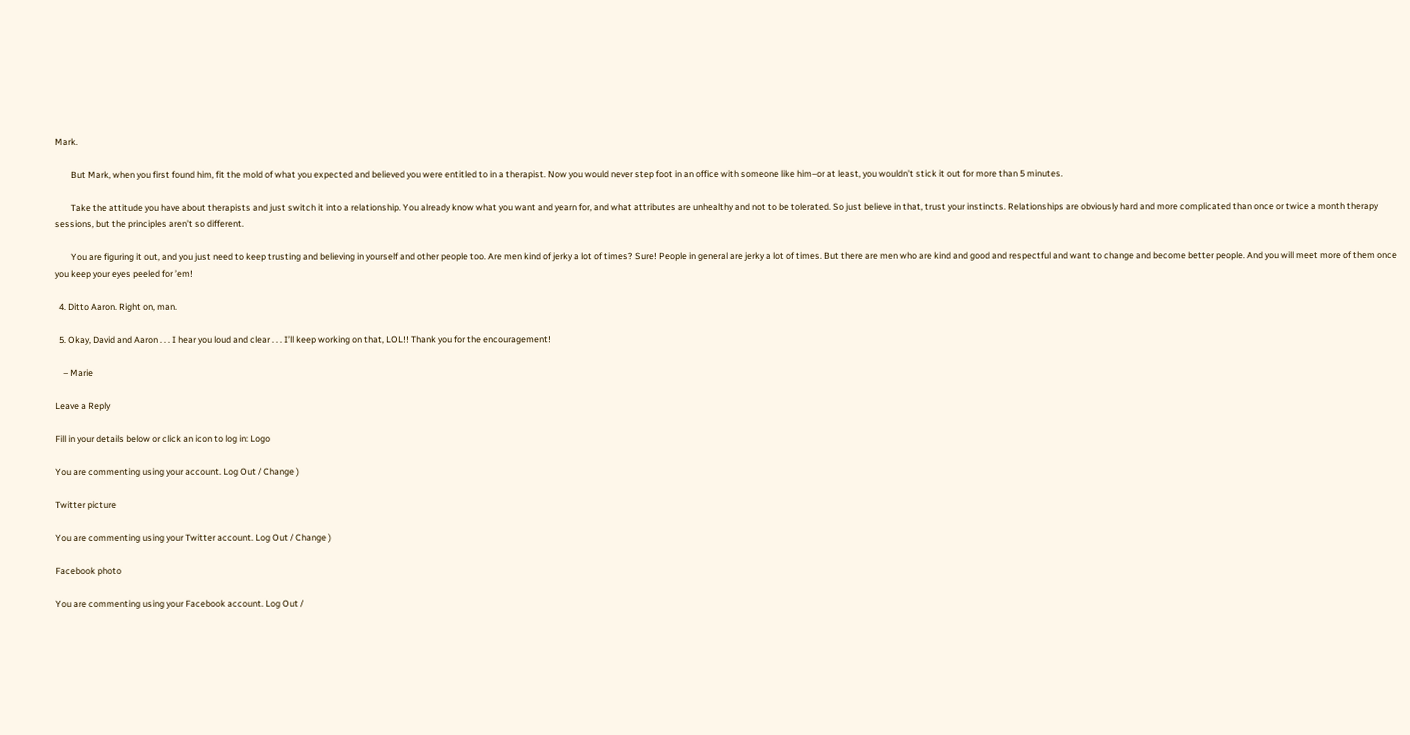Mark.

        But Mark, when you first found him, fit the mold of what you expected and believed you were entitled to in a therapist. Now you would never step foot in an office with someone like him–or at least, you wouldn’t stick it out for more than 5 minutes.

        Take the attitude you have about therapists and just switch it into a relationship. You already know what you want and yearn for, and what attributes are unhealthy and not to be tolerated. So just believe in that, trust your instincts. Relationships are obviously hard and more complicated than once or twice a month therapy sessions, but the principles aren’t so different.

        You are figuring it out, and you just need to keep trusting and believing in yourself and other people too. Are men kind of jerky a lot of times? Sure! People in general are jerky a lot of times. But there are men who are kind and good and respectful and want to change and become better people. And you will meet more of them once you keep your eyes peeled for ’em!

  4. Ditto Aaron. Right on, man.

  5. Okay, David and Aaron . . . I hear you loud and clear . . . I’ll keep working on that, LOL!! Thank you for the encouragement!

    – Marie

Leave a Reply

Fill in your details below or click an icon to log in: Logo

You are commenting using your account. Log Out / Change )

Twitter picture

You are commenting using your Twitter account. Log Out / Change )

Facebook photo

You are commenting using your Facebook account. Log Out /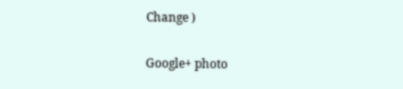Change )

Google+ photo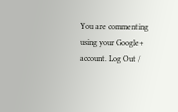You are commenting using your Google+ account. Log Out /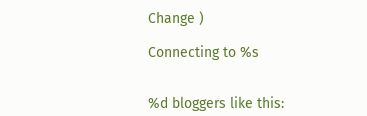Change )

Connecting to %s


%d bloggers like this: